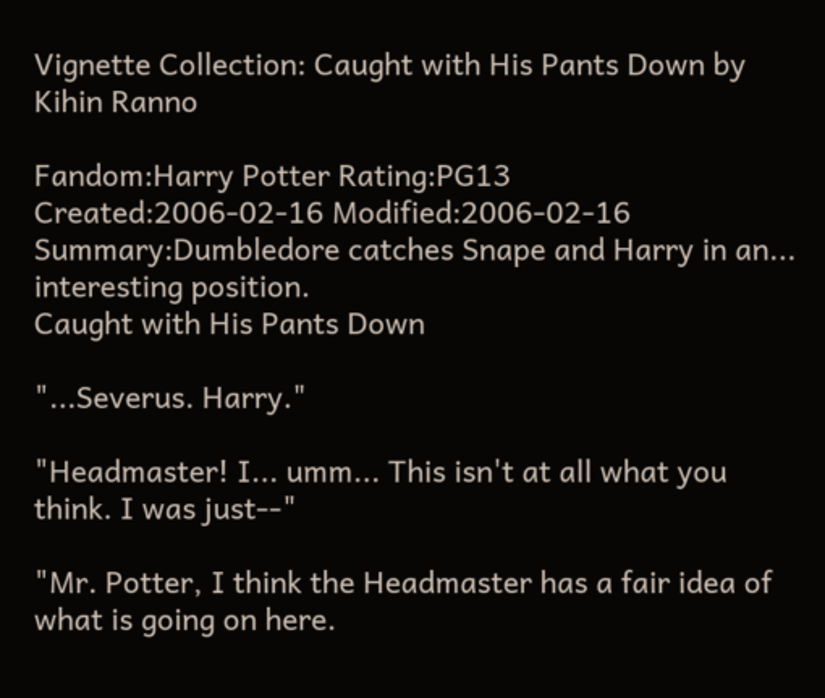Vignette Collection: Caught with His Pants Down by Kihin Ranno

Fandom:Harry Potter Rating:PG13
Created:2006-02-16 Modified:2006-02-16
Summary:Dumbledore catches Snape and Harry in an... interesting position.
Caught with His Pants Down

"...Severus. Harry."

"Headmaster! I... umm... This isn't at all what you think. I was just--"

"Mr. Potter, I think the Headmaster has a fair idea of what is going on here.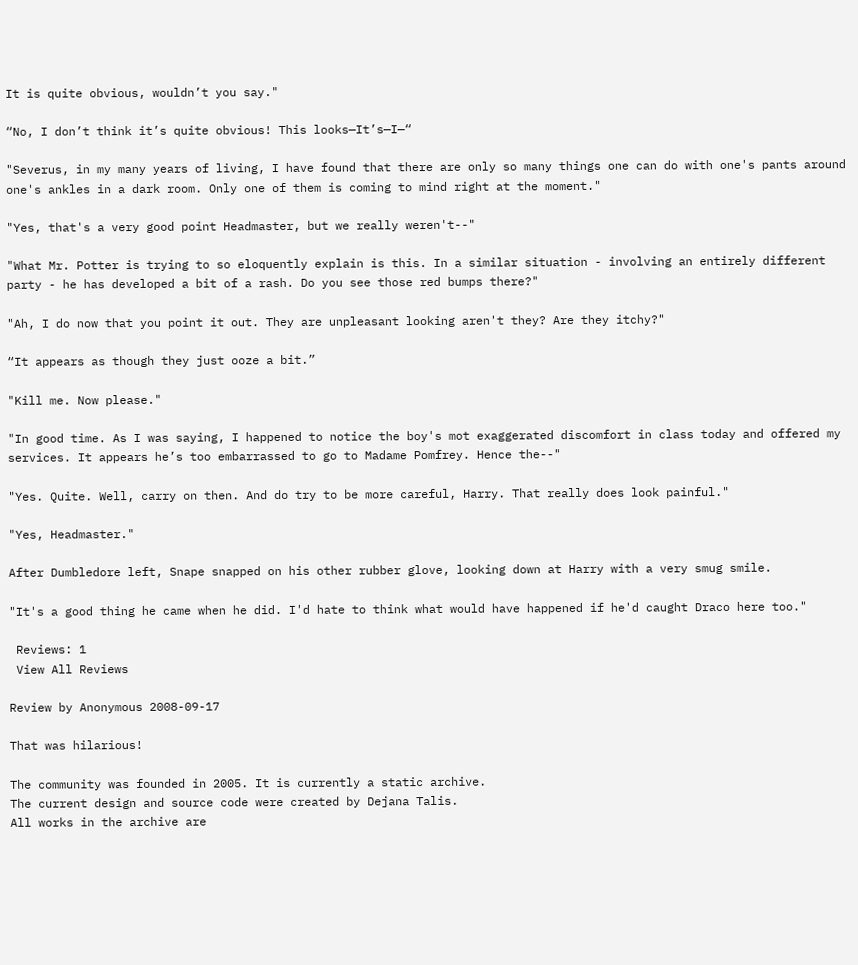It is quite obvious, wouldn’t you say."

“No, I don’t think it’s quite obvious! This looks—It’s—I—“

"Severus, in my many years of living, I have found that there are only so many things one can do with one's pants around one's ankles in a dark room. Only one of them is coming to mind right at the moment."

"Yes, that's a very good point Headmaster, but we really weren't--"

"What Mr. Potter is trying to so eloquently explain is this. In a similar situation - involving an entirely different party - he has developed a bit of a rash. Do you see those red bumps there?"

"Ah, I do now that you point it out. They are unpleasant looking aren't they? Are they itchy?"

“It appears as though they just ooze a bit.”

"Kill me. Now please."

"In good time. As I was saying, I happened to notice the boy's mot exaggerated discomfort in class today and offered my services. It appears he’s too embarrassed to go to Madame Pomfrey. Hence the--"

"Yes. Quite. Well, carry on then. And do try to be more careful, Harry. That really does look painful."

"Yes, Headmaster."

After Dumbledore left, Snape snapped on his other rubber glove, looking down at Harry with a very smug smile.

"It's a good thing he came when he did. I'd hate to think what would have happened if he'd caught Draco here too."

 Reviews: 1
 View All Reviews

Review by Anonymous 2008-09-17

That was hilarious!

The community was founded in 2005. It is currently a static archive.
The current design and source code were created by Dejana Talis.
All works in the archive are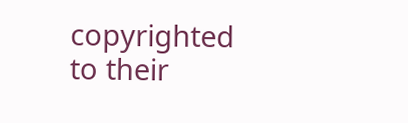copyrighted to their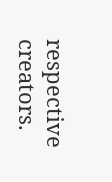respective creators.